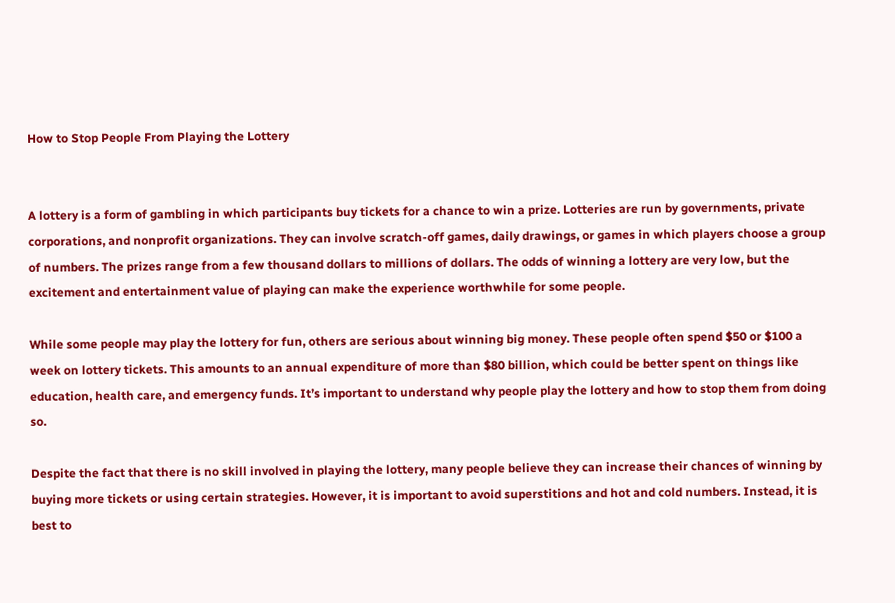How to Stop People From Playing the Lottery


A lottery is a form of gambling in which participants buy tickets for a chance to win a prize. Lotteries are run by governments, private corporations, and nonprofit organizations. They can involve scratch-off games, daily drawings, or games in which players choose a group of numbers. The prizes range from a few thousand dollars to millions of dollars. The odds of winning a lottery are very low, but the excitement and entertainment value of playing can make the experience worthwhile for some people.

While some people may play the lottery for fun, others are serious about winning big money. These people often spend $50 or $100 a week on lottery tickets. This amounts to an annual expenditure of more than $80 billion, which could be better spent on things like education, health care, and emergency funds. It’s important to understand why people play the lottery and how to stop them from doing so.

Despite the fact that there is no skill involved in playing the lottery, many people believe they can increase their chances of winning by buying more tickets or using certain strategies. However, it is important to avoid superstitions and hot and cold numbers. Instead, it is best to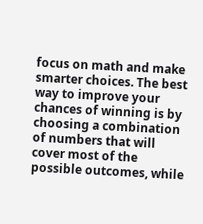focus on math and make smarter choices. The best way to improve your chances of winning is by choosing a combination of numbers that will cover most of the possible outcomes, while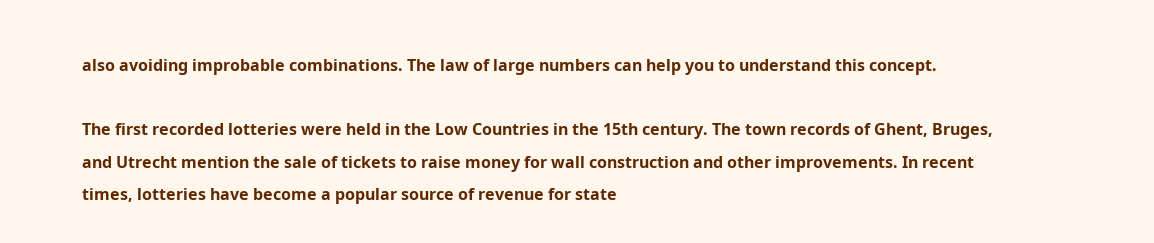also avoiding improbable combinations. The law of large numbers can help you to understand this concept.

The first recorded lotteries were held in the Low Countries in the 15th century. The town records of Ghent, Bruges, and Utrecht mention the sale of tickets to raise money for wall construction and other improvements. In recent times, lotteries have become a popular source of revenue for state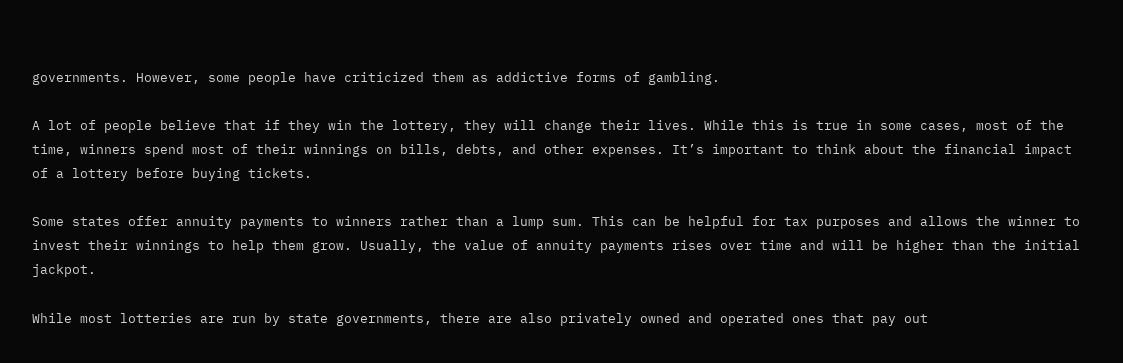governments. However, some people have criticized them as addictive forms of gambling.

A lot of people believe that if they win the lottery, they will change their lives. While this is true in some cases, most of the time, winners spend most of their winnings on bills, debts, and other expenses. It’s important to think about the financial impact of a lottery before buying tickets.

Some states offer annuity payments to winners rather than a lump sum. This can be helpful for tax purposes and allows the winner to invest their winnings to help them grow. Usually, the value of annuity payments rises over time and will be higher than the initial jackpot.

While most lotteries are run by state governments, there are also privately owned and operated ones that pay out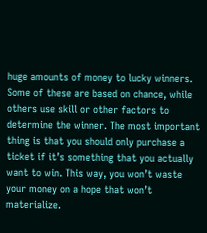huge amounts of money to lucky winners. Some of these are based on chance, while others use skill or other factors to determine the winner. The most important thing is that you should only purchase a ticket if it’s something that you actually want to win. This way, you won’t waste your money on a hope that won’t materialize.